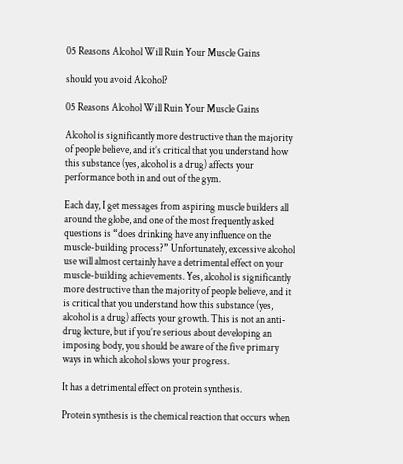05 Reasons Alcohol Will Ruin Your Muscle Gains

should you avoid Alcohol?

05 Reasons Alcohol Will Ruin Your Muscle Gains

Alcohol is significantly more destructive than the majority of people believe, and it’s critical that you understand how this substance (yes, alcohol is a drug) affects your performance both in and out of the gym.

Each day, I get messages from aspiring muscle builders all around the globe, and one of the most frequently asked questions is “does drinking have any influence on the muscle-building process?” Unfortunately, excessive alcohol use will almost certainly have a detrimental effect on your muscle-building achievements. Yes, alcohol is significantly more destructive than the majority of people believe, and it is critical that you understand how this substance (yes, alcohol is a drug) affects your growth. This is not an anti-drug lecture, but if you’re serious about developing an imposing body, you should be aware of the five primary ways in which alcohol slows your progress.

It has a detrimental effect on protein synthesis.

Protein synthesis is the chemical reaction that occurs when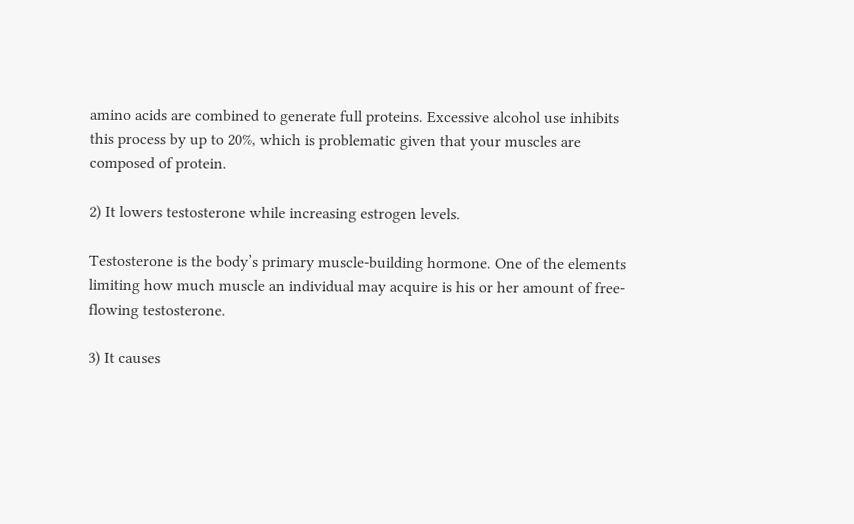amino acids are combined to generate full proteins. Excessive alcohol use inhibits this process by up to 20%, which is problematic given that your muscles are composed of protein.

2) It lowers testosterone while increasing estrogen levels.

Testosterone is the body’s primary muscle-building hormone. One of the elements limiting how much muscle an individual may acquire is his or her amount of free-flowing testosterone.

3) It causes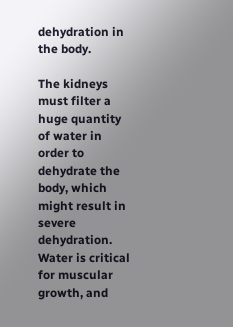dehydration in the body.

The kidneys must filter a huge quantity of water in order to dehydrate the body, which might result in severe dehydration. Water is critical for muscular growth, and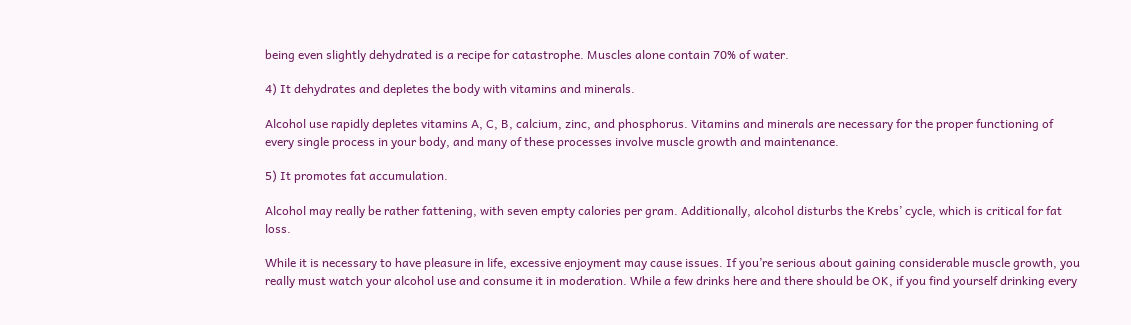being even slightly dehydrated is a recipe for catastrophe. Muscles alone contain 70% of water.

4) It dehydrates and depletes the body with vitamins and minerals.

Alcohol use rapidly depletes vitamins A, C, B, calcium, zinc, and phosphorus. Vitamins and minerals are necessary for the proper functioning of every single process in your body, and many of these processes involve muscle growth and maintenance.

5) It promotes fat accumulation.

Alcohol may really be rather fattening, with seven empty calories per gram. Additionally, alcohol disturbs the Krebs’ cycle, which is critical for fat loss.

While it is necessary to have pleasure in life, excessive enjoyment may cause issues. If you’re serious about gaining considerable muscle growth, you really must watch your alcohol use and consume it in moderation. While a few drinks here and there should be OK, if you find yourself drinking every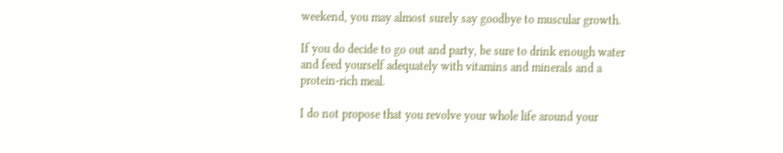weekend, you may almost surely say goodbye to muscular growth.

If you do decide to go out and party, be sure to drink enough water and feed yourself adequately with vitamins and minerals and a protein-rich meal.

I do not propose that you revolve your whole life around your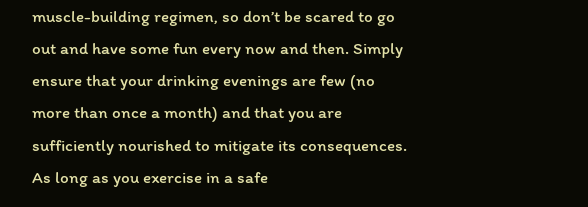muscle-building regimen, so don’t be scared to go out and have some fun every now and then. Simply ensure that your drinking evenings are few (no more than once a month) and that you are sufficiently nourished to mitigate its consequences. As long as you exercise in a safe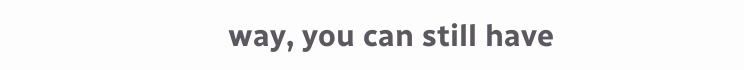way, you can still have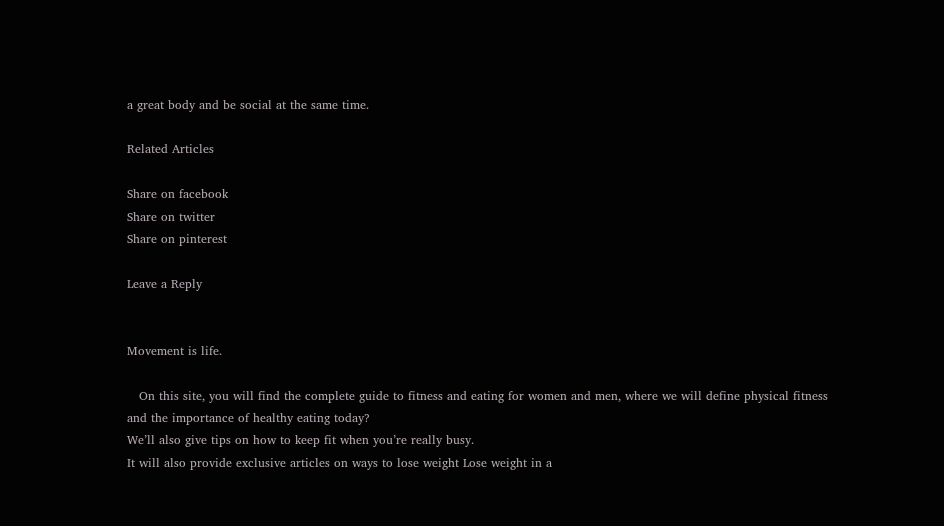a great body and be social at the same time.

Related Articles

Share on facebook
Share on twitter
Share on pinterest

Leave a Reply


Movement is life.

   On this site, you will find the complete guide to fitness and eating for women and men, where we will define physical fitness and the importance of healthy eating today?
We’ll also give tips on how to keep fit when you’re really busy.
It will also provide exclusive articles on ways to lose weight Lose weight in a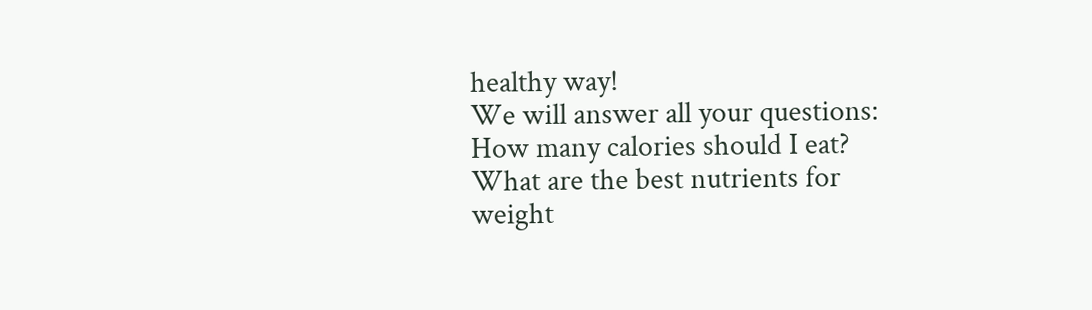healthy way!
We will answer all your questions: How many calories should I eat? What are the best nutrients for weight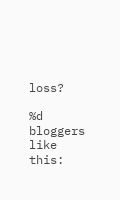loss?

%d bloggers like this: